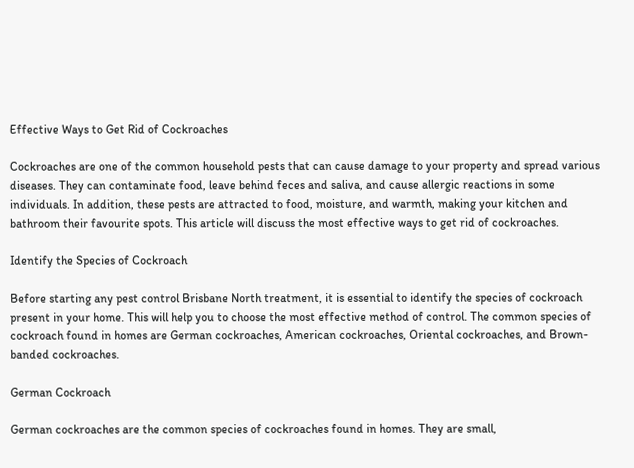Effective Ways to Get Rid of Cockroaches

Cockroaches are one of the common household pests that can cause damage to your property and spread various diseases. They can contaminate food, leave behind feces and saliva, and cause allergic reactions in some individuals. In addition, these pests are attracted to food, moisture, and warmth, making your kitchen and bathroom their favourite spots. This article will discuss the most effective ways to get rid of cockroaches.

Identify the Species of Cockroach

Before starting any pest control Brisbane North treatment, it is essential to identify the species of cockroach present in your home. This will help you to choose the most effective method of control. The common species of cockroach found in homes are German cockroaches, American cockroaches, Oriental cockroaches, and Brown-banded cockroaches.

German Cockroach

German cockroaches are the common species of cockroaches found in homes. They are small,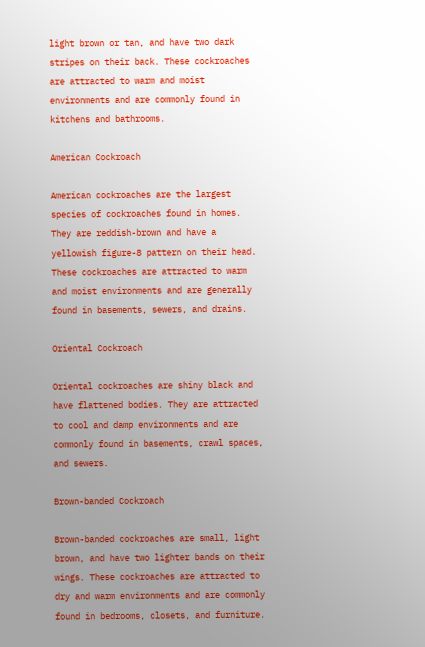light brown or tan, and have two dark stripes on their back. These cockroaches are attracted to warm and moist environments and are commonly found in kitchens and bathrooms.

American Cockroach

American cockroaches are the largest species of cockroaches found in homes. They are reddish-brown and have a yellowish figure-8 pattern on their head. These cockroaches are attracted to warm and moist environments and are generally found in basements, sewers, and drains.

Oriental Cockroach

Oriental cockroaches are shiny black and have flattened bodies. They are attracted to cool and damp environments and are commonly found in basements, crawl spaces, and sewers.

Brown-banded Cockroach

Brown-banded cockroaches are small, light brown, and have two lighter bands on their wings. These cockroaches are attracted to dry and warm environments and are commonly found in bedrooms, closets, and furniture.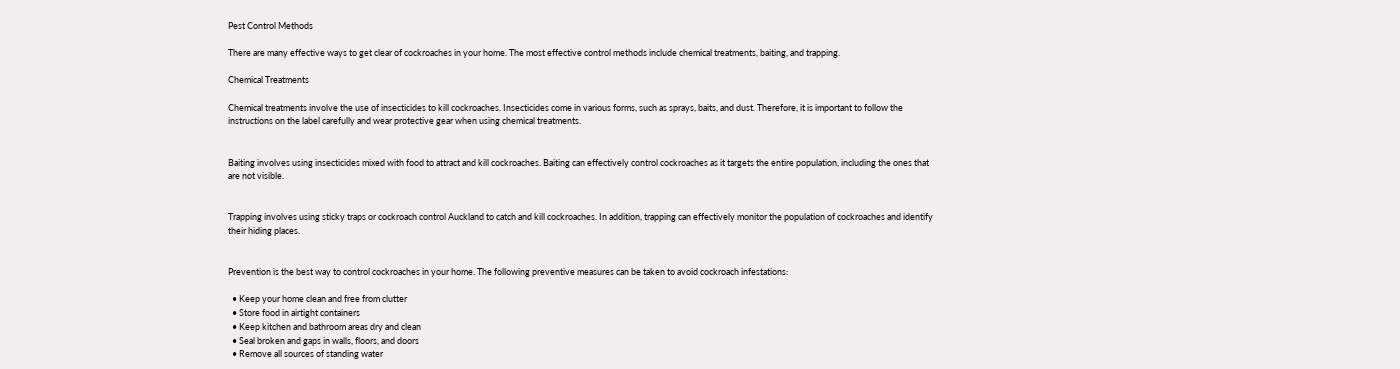Pest Control Methods

There are many effective ways to get clear of cockroaches in your home. The most effective control methods include chemical treatments, baiting, and trapping.

Chemical Treatments

Chemical treatments involve the use of insecticides to kill cockroaches. Insecticides come in various forms, such as sprays, baits, and dust. Therefore, it is important to follow the instructions on the label carefully and wear protective gear when using chemical treatments.


Baiting involves using insecticides mixed with food to attract and kill cockroaches. Baiting can effectively control cockroaches as it targets the entire population, including the ones that are not visible.


Trapping involves using sticky traps or cockroach control Auckland to catch and kill cockroaches. In addition, trapping can effectively monitor the population of cockroaches and identify their hiding places.


Prevention is the best way to control cockroaches in your home. The following preventive measures can be taken to avoid cockroach infestations:

  • Keep your home clean and free from clutter
  • Store food in airtight containers
  • Keep kitchen and bathroom areas dry and clean
  • Seal broken and gaps in walls, floors, and doors
  • Remove all sources of standing water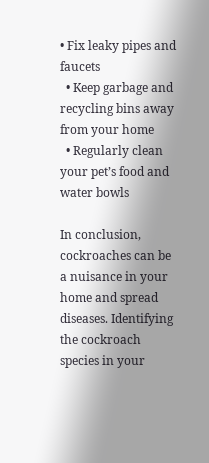• Fix leaky pipes and faucets
  • Keep garbage and recycling bins away from your home
  • Regularly clean your pet’s food and water bowls

In conclusion, cockroaches can be a nuisance in your home and spread diseases. Identifying the cockroach species in your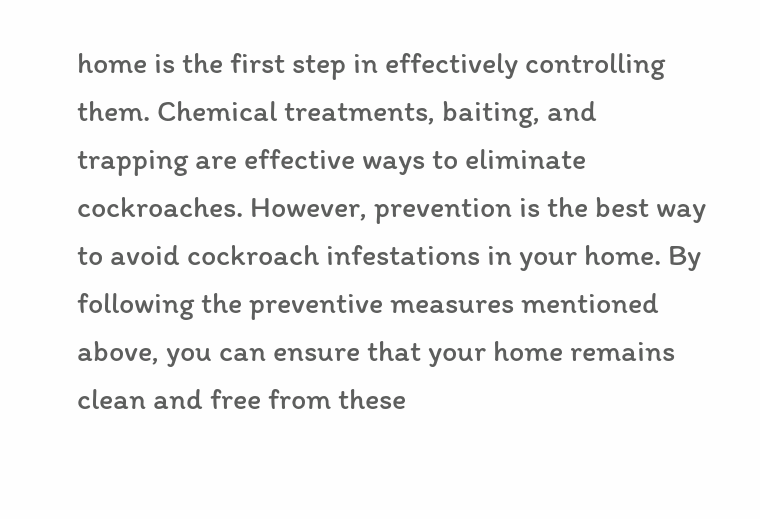home is the first step in effectively controlling them. Chemical treatments, baiting, and trapping are effective ways to eliminate cockroaches. However, prevention is the best way to avoid cockroach infestations in your home. By following the preventive measures mentioned above, you can ensure that your home remains clean and free from these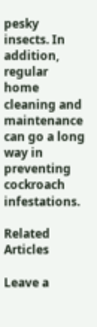pesky insects. In addition, regular home cleaning and maintenance can go a long way in preventing cockroach infestations.

Related Articles

Leave a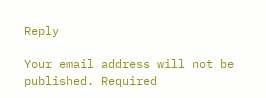Reply

Your email address will not be published. Required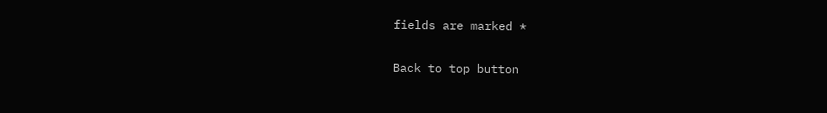fields are marked *

Back to top button